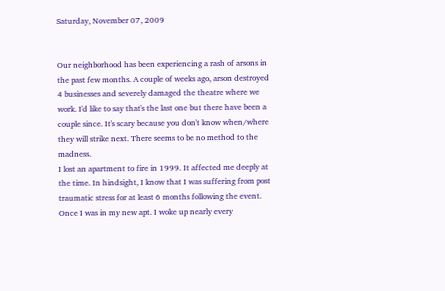Saturday, November 07, 2009


Our neighborhood has been experiencing a rash of arsons in the past few months. A couple of weeks ago, arson destroyed 4 businesses and severely damaged the theatre where we work. I'd like to say that's the last one but there have been a couple since. It's scary because you don't know when/where they will strike next. There seems to be no method to the madness.
I lost an apartment to fire in 1999. It affected me deeply at the time. In hindsight, I know that I was suffering from post traumatic stress for at least 6 months following the event. Once I was in my new apt. I woke up nearly every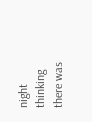night thinking there was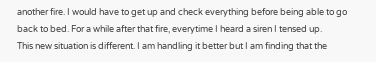another fire. I would have to get up and check everything before being able to go back to bed. For a while after that fire, everytime I heard a siren I tensed up.
This new situation is different. I am handling it better but I am finding that the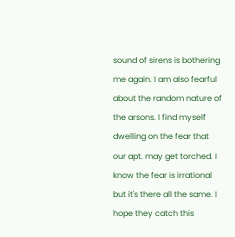sound of sirens is bothering me again. I am also fearful about the random nature of the arsons. I find myself dwelling on the fear that our apt. may get torched. I know the fear is irrational but it's there all the same. I hope they catch this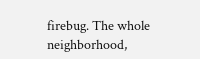firebug. The whole neighborhood,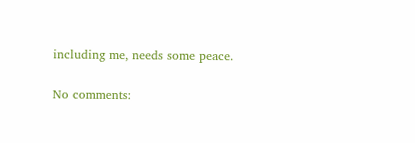including me, needs some peace.

No comments: